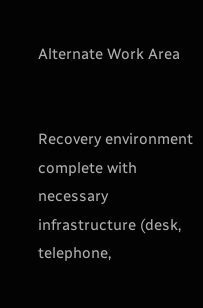Alternate Work Area


Recovery environment complete with necessary infrastructure (desk, telephone,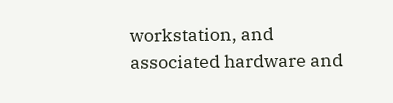workstation, and associated hardware and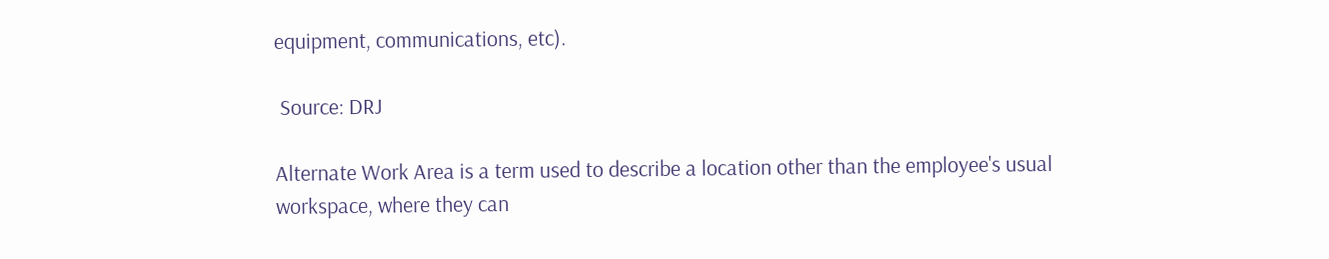equipment, communications, etc).

 Source: DRJ

Alternate Work Area is a term used to describe a location other than the employee's usual workspace, where they can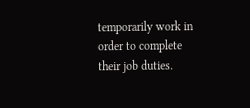temporarily work in order to complete their job duties.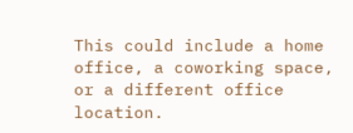This could include a home office, a coworking space, or a different office location.